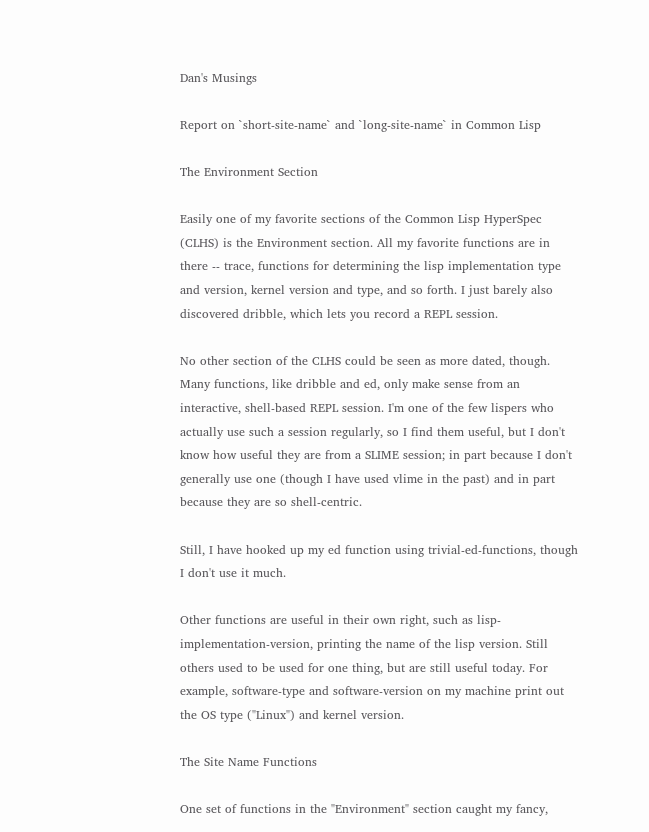Dan's Musings

Report on `short-site-name` and `long-site-name` in Common Lisp

The Environment Section

Easily one of my favorite sections of the Common Lisp HyperSpec (CLHS) is the Environment section. All my favorite functions are in there -- trace, functions for determining the lisp implementation type and version, kernel version and type, and so forth. I just barely also discovered dribble, which lets you record a REPL session.

No other section of the CLHS could be seen as more dated, though. Many functions, like dribble and ed, only make sense from an interactive, shell-based REPL session. I'm one of the few lispers who actually use such a session regularly, so I find them useful, but I don't know how useful they are from a SLIME session; in part because I don't generally use one (though I have used vlime in the past) and in part because they are so shell-centric.

Still, I have hooked up my ed function using trivial-ed-functions, though I don't use it much.

Other functions are useful in their own right, such as lisp-implementation-version, printing the name of the lisp version. Still others used to be used for one thing, but are still useful today. For example, software-type and software-version on my machine print out the OS type ("Linux") and kernel version.

The Site Name Functions

One set of functions in the "Environment" section caught my fancy,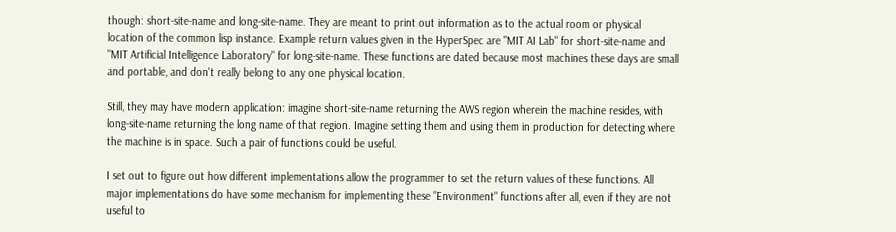though: short-site-name and long-site-name. They are meant to print out information as to the actual room or physical location of the common lisp instance. Example return values given in the HyperSpec are "MIT AI Lab" for short-site-name and "MIT Artificial Intelligence Laboratory" for long-site-name. These functions are dated because most machines these days are small and portable, and don't really belong to any one physical location.

Still, they may have modern application: imagine short-site-name returning the AWS region wherein the machine resides, with long-site-name returning the long name of that region. Imagine setting them and using them in production for detecting where the machine is in space. Such a pair of functions could be useful.

I set out to figure out how different implementations allow the programmer to set the return values of these functions. All major implementations do have some mechanism for implementing these "Environment" functions after all, even if they are not useful to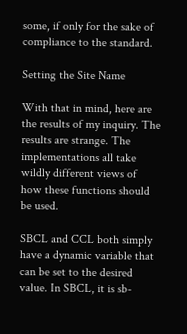some, if only for the sake of compliance to the standard.

Setting the Site Name

With that in mind, here are the results of my inquiry. The results are strange. The implementations all take wildly different views of how these functions should be used.

SBCL and CCL both simply have a dynamic variable that can be set to the desired value. In SBCL, it is sb-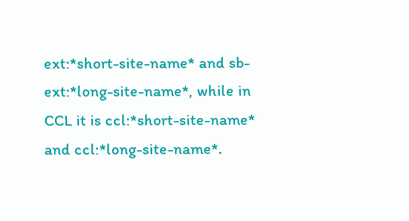ext:*short-site-name* and sb-ext:*long-site-name*, while in CCL it is ccl:*short-site-name* and ccl:*long-site-name*.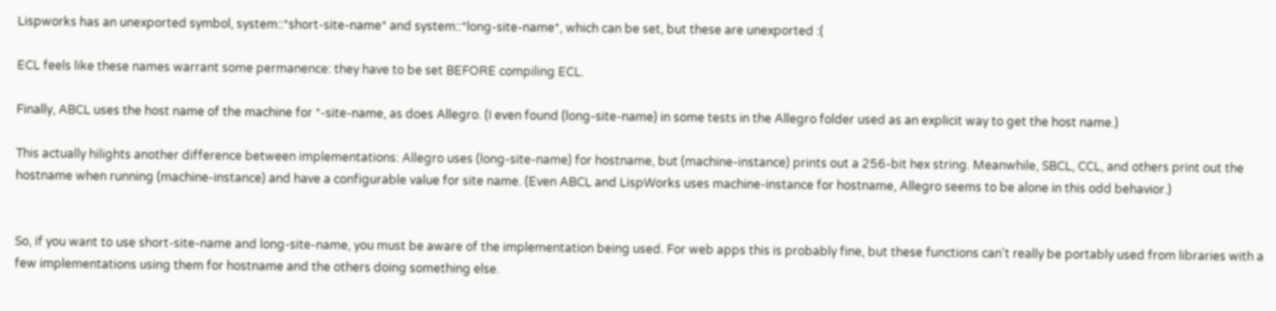Lispworks has an unexported symbol, system::*short-site-name* and system::*long-site-name*, which can be set, but these are unexported :(

ECL feels like these names warrant some permanence: they have to be set BEFORE compiling ECL.

Finally, ABCL uses the host name of the machine for *-site-name, as does Allegro. (I even found (long-site-name) in some tests in the Allegro folder used as an explicit way to get the host name.)

This actually hilights another difference between implementations: Allegro uses (long-site-name) for hostname, but (machine-instance) prints out a 256-bit hex string. Meanwhile, SBCL, CCL, and others print out the hostname when running (machine-instance) and have a configurable value for site name. (Even ABCL and LispWorks uses machine-instance for hostname, Allegro seems to be alone in this odd behavior.)


So, if you want to use short-site-name and long-site-name, you must be aware of the implementation being used. For web apps this is probably fine, but these functions can't really be portably used from libraries with a few implementations using them for hostname and the others doing something else.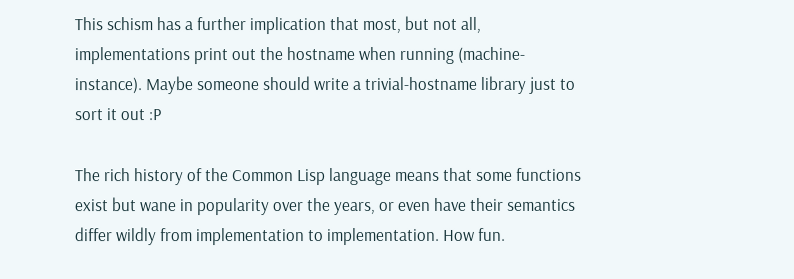This schism has a further implication that most, but not all, implementations print out the hostname when running (machine-instance). Maybe someone should write a trivial-hostname library just to sort it out :P

The rich history of the Common Lisp language means that some functions exist but wane in popularity over the years, or even have their semantics differ wildly from implementation to implementation. How fun.